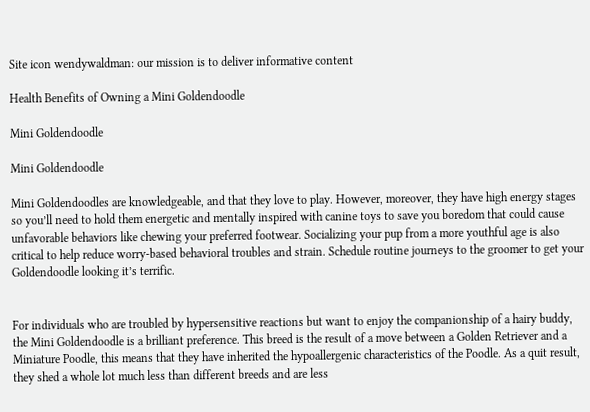Site icon wendywaldman: our mission is to deliver informative content

Health Benefits of Owning a Mini Goldendoodle

Mini Goldendoodle

Mini Goldendoodle

Mini Goldendoodles are knowledgeable, and that they love to play. However, moreover, they have high energy stages so you’ll need to hold them energetic and mentally inspired with canine toys to save you boredom that could cause unfavorable behaviors like chewing your preferred footwear. Socializing your pup from a more youthful age is also critical to help reduce worry-based behavioral troubles and strain. Schedule routine journeys to the groomer to get your Goldendoodle looking it’s terrific.


For individuals who are troubled by hypersensitive reactions but want to enjoy the companionship of a hairy buddy, the Mini Goldendoodle is a brilliant preference. This breed is the result of a move between a Golden Retriever and a Miniature Poodle, this means that they have inherited the hypoallergenic characteristics of the Poodle. As a quit result, they shed a whole lot much less than different breeds and are less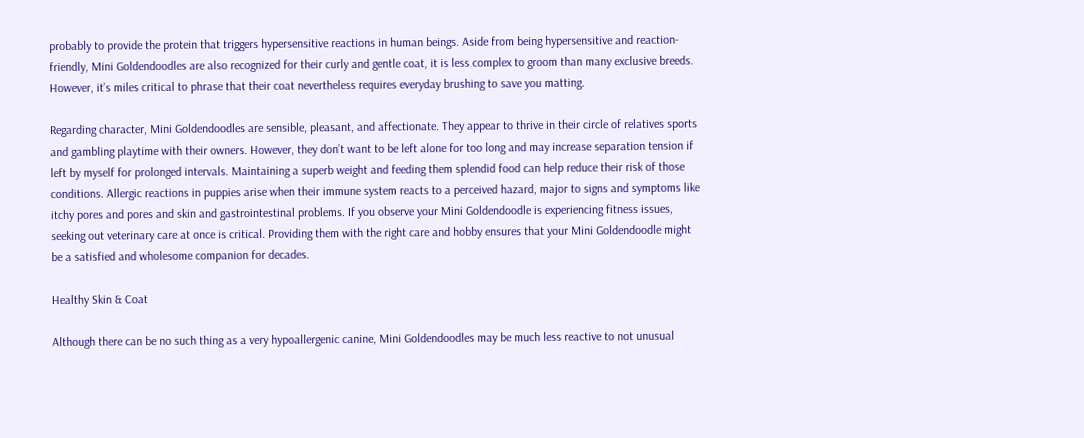probably to provide the protein that triggers hypersensitive reactions in human beings. Aside from being hypersensitive and reaction-friendly, Mini Goldendoodles are also recognized for their curly and gentle coat, it is less complex to groom than many exclusive breeds. However, it’s miles critical to phrase that their coat nevertheless requires everyday brushing to save you matting.

Regarding character, Mini Goldendoodles are sensible, pleasant, and affectionate. They appear to thrive in their circle of relatives sports and gambling playtime with their owners. However, they don’t want to be left alone for too long and may increase separation tension if left by myself for prolonged intervals. Maintaining a superb weight and feeding them splendid food can help reduce their risk of those conditions. Allergic reactions in puppies arise when their immune system reacts to a perceived hazard, major to signs and symptoms like itchy pores and pores and skin and gastrointestinal problems. If you observe your Mini Goldendoodle is experiencing fitness issues, seeking out veterinary care at once is critical. Providing them with the right care and hobby ensures that your Mini Goldendoodle might be a satisfied and wholesome companion for decades.

Healthy Skin & Coat

Although there can be no such thing as a very hypoallergenic canine, Mini Goldendoodles may be much less reactive to not unusual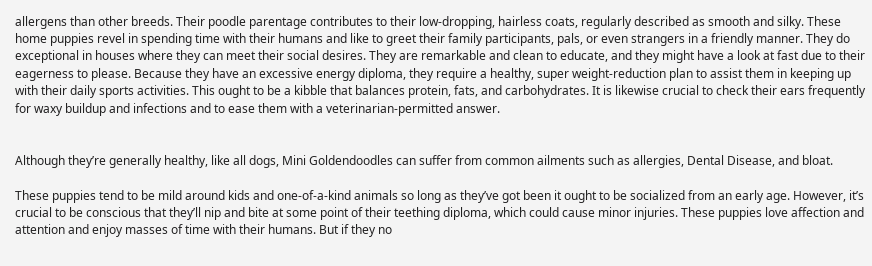allergens than other breeds. Their poodle parentage contributes to their low-dropping, hairless coats, regularly described as smooth and silky. These home puppies revel in spending time with their humans and like to greet their family participants, pals, or even strangers in a friendly manner. They do exceptional in houses where they can meet their social desires. They are remarkable and clean to educate, and they might have a look at fast due to their eagerness to please. Because they have an excessive energy diploma, they require a healthy, super weight-reduction plan to assist them in keeping up with their daily sports activities. This ought to be a kibble that balances protein, fats, and carbohydrates. It is likewise crucial to check their ears frequently for waxy buildup and infections and to ease them with a veterinarian-permitted answer.


Although they’re generally healthy, like all dogs, Mini Goldendoodles can suffer from common ailments such as allergies, Dental Disease, and bloat.

These puppies tend to be mild around kids and one-of-a-kind animals so long as they’ve got been it ought to be socialized from an early age. However, it’s crucial to be conscious that they’ll nip and bite at some point of their teething diploma, which could cause minor injuries. These puppies love affection and attention and enjoy masses of time with their humans. But if they no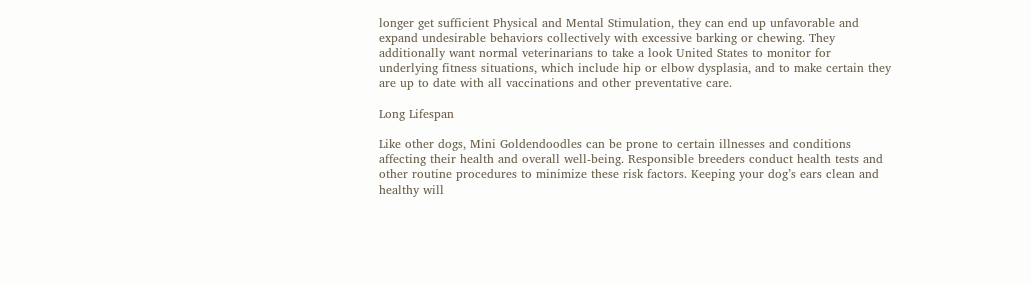longer get sufficient Physical and Mental Stimulation, they can end up unfavorable and expand undesirable behaviors collectively with excessive barking or chewing. They additionally want normal veterinarians to take a look United States to monitor for underlying fitness situations, which include hip or elbow dysplasia, and to make certain they are up to date with all vaccinations and other preventative care.

Long Lifespan

Like other dogs, Mini Goldendoodles can be prone to certain illnesses and conditions affecting their health and overall well-being. Responsible breeders conduct health tests and other routine procedures to minimize these risk factors. Keeping your dog’s ears clean and healthy will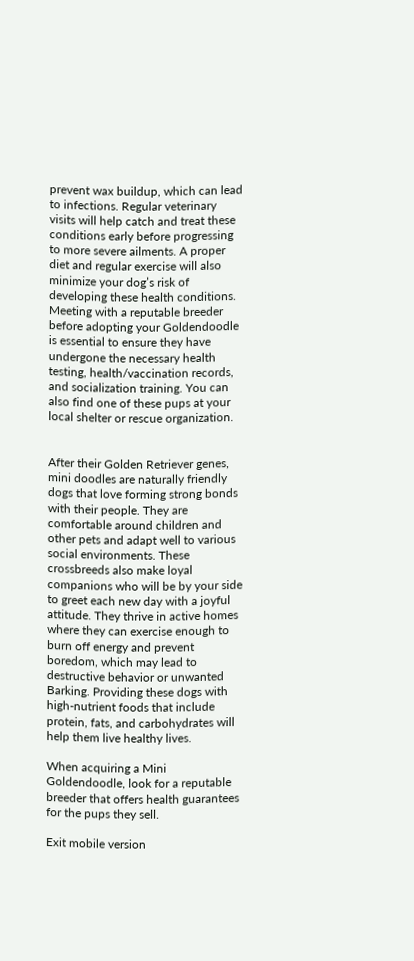prevent wax buildup, which can lead to infections. Regular veterinary visits will help catch and treat these conditions early before progressing to more severe ailments. A proper diet and regular exercise will also minimize your dog’s risk of developing these health conditions. Meeting with a reputable breeder before adopting your Goldendoodle is essential to ensure they have undergone the necessary health testing, health/vaccination records, and socialization training. You can also find one of these pups at your local shelter or rescue organization.


After their Golden Retriever genes, mini doodles are naturally friendly dogs that love forming strong bonds with their people. They are comfortable around children and other pets and adapt well to various social environments. These crossbreeds also make loyal companions who will be by your side to greet each new day with a joyful attitude. They thrive in active homes where they can exercise enough to burn off energy and prevent boredom, which may lead to destructive behavior or unwanted Barking. Providing these dogs with high-nutrient foods that include protein, fats, and carbohydrates will help them live healthy lives.

When acquiring a Mini Goldendoodle, look for a reputable breeder that offers health guarantees for the pups they sell.

Exit mobile version